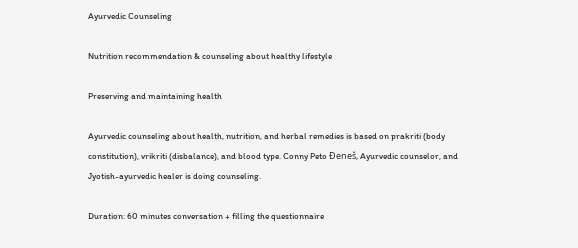Ayurvedic Counseling

Nutrition recommendation & counseling about healthy lifestyle

Preserving and maintaining health

Ayurvedic counseling about health, nutrition, and herbal remedies is based on prakriti (body constitution), vrikriti (disbalance), and blood type. Conny Peto Đeneš, Ayurvedic counselor, and Jyotish-ayurvedic healer is doing counseling.

Duration: 60 minutes conversation + filling the questionnaire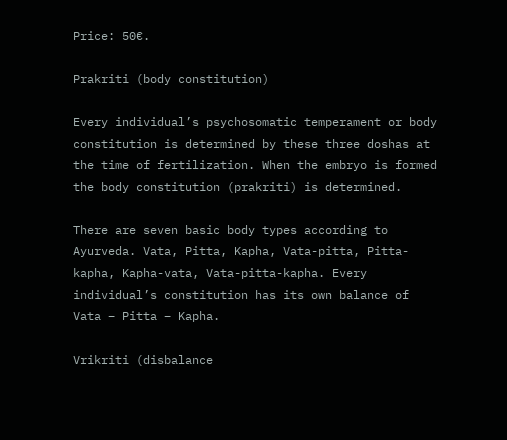Price: 50€.

Prakriti (body constitution)

Every individual’s psychosomatic temperament or body constitution is determined by these three doshas at the time of fertilization. When the embryo is formed the body constitution (prakriti) is determined.

There are seven basic body types according to Ayurveda. Vata, Pitta, Kapha, Vata-pitta, Pitta-kapha, Kapha-vata, Vata-pitta-kapha. Every individual’s constitution has its own balance of Vata – Pitta – Kapha.

Vrikriti (disbalance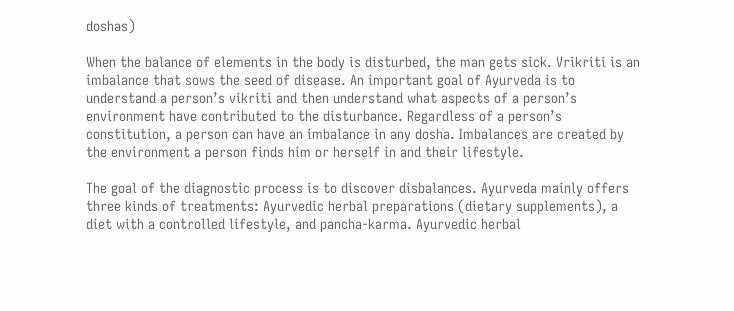doshas)

When the balance of elements in the body is disturbed, the man gets sick. Vrikriti is an imbalance that sows the seed of disease. An important goal of Ayurveda is to understand a person’s vikriti and then understand what aspects of a person’s environment have contributed to the disturbance. Regardless of a person’s constitution, a person can have an imbalance in any dosha. Imbalances are created by the environment a person finds him or herself in and their lifestyle.

The goal of the diagnostic process is to discover disbalances. Ayurveda mainly offers three kinds of treatments: Ayurvedic herbal preparations (dietary supplements), a diet with a controlled lifestyle, and pancha-karma. Ayurvedic herbal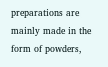preparations are mainly made in the form of powders,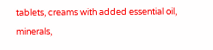tablets, creams with added essential oil, minerals,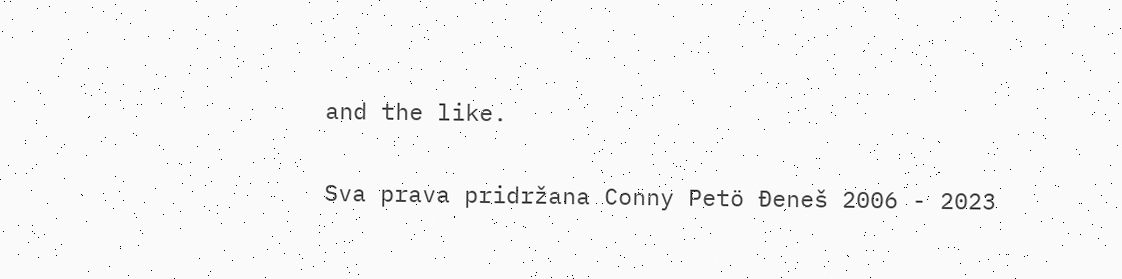and the like.

Sva prava pridržana Conny Petö Đeneš 2006 - 2023